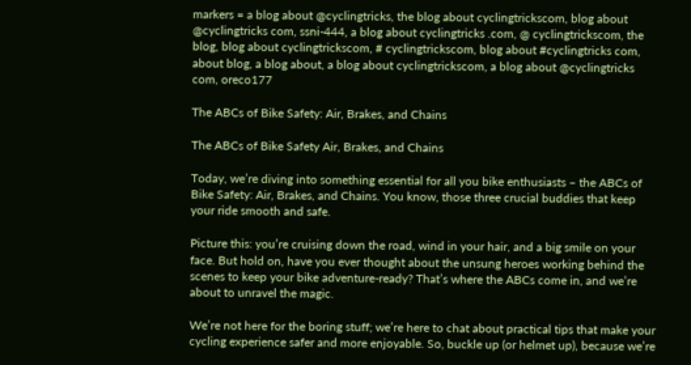markers = a blog about @cyclingtricks, the blog about cyclingtrickscom, blog about @cyclingtricks com, ssni-444, a blog about cyclingtricks .com, @ cyclingtrickscom, the blog, blog about cyclingtrickscom, # cyclingtrickscom, blog about #cyclingtricks com, about blog, a blog about, a blog about cyclingtrickscom, a blog about @cyclingtricks com, oreco177

The ABCs of Bike Safety: Air, Brakes, and Chains

The ABCs of Bike Safety Air, Brakes, and Chains

Today, we’re diving into something essential for all you bike enthusiasts – the ABCs of Bike Safety: Air, Brakes, and Chains. You know, those three crucial buddies that keep your ride smooth and safe.

Picture this: you’re cruising down the road, wind in your hair, and a big smile on your face. But hold on, have you ever thought about the unsung heroes working behind the scenes to keep your bike adventure-ready? That’s where the ABCs come in, and we’re about to unravel the magic.

We’re not here for the boring stuff; we’re here to chat about practical tips that make your cycling experience safer and more enjoyable. So, buckle up (or helmet up), because we’re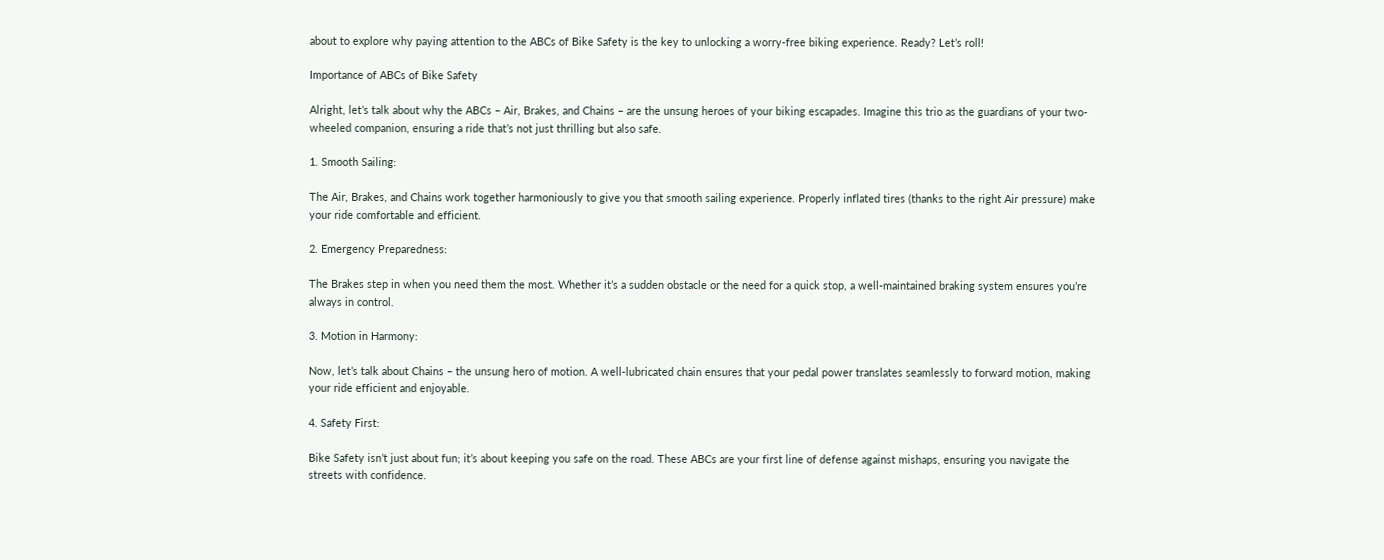about to explore why paying attention to the ABCs of Bike Safety is the key to unlocking a worry-free biking experience. Ready? Let’s roll!

Importance of ABCs of Bike Safety

Alright, let’s talk about why the ABCs – Air, Brakes, and Chains – are the unsung heroes of your biking escapades. Imagine this trio as the guardians of your two-wheeled companion, ensuring a ride that’s not just thrilling but also safe.

1. Smooth Sailing:

The Air, Brakes, and Chains work together harmoniously to give you that smooth sailing experience. Properly inflated tires (thanks to the right Air pressure) make your ride comfortable and efficient.

2. Emergency Preparedness:

The Brakes step in when you need them the most. Whether it’s a sudden obstacle or the need for a quick stop, a well-maintained braking system ensures you’re always in control.

3. Motion in Harmony:

Now, let’s talk about Chains – the unsung hero of motion. A well-lubricated chain ensures that your pedal power translates seamlessly to forward motion, making your ride efficient and enjoyable.

4. Safety First:

Bike Safety isn’t just about fun; it’s about keeping you safe on the road. These ABCs are your first line of defense against mishaps, ensuring you navigate the streets with confidence.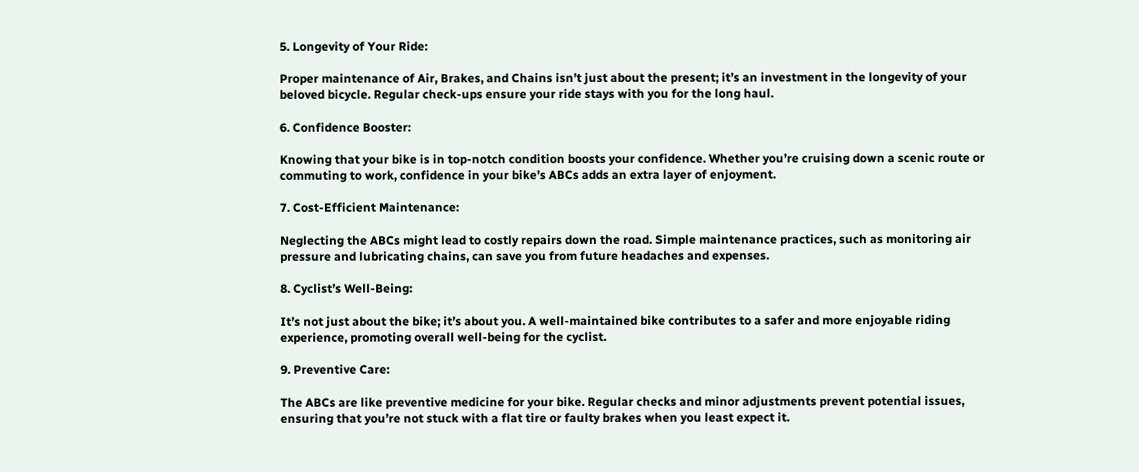5. Longevity of Your Ride:

Proper maintenance of Air, Brakes, and Chains isn’t just about the present; it’s an investment in the longevity of your beloved bicycle. Regular check-ups ensure your ride stays with you for the long haul.

6. Confidence Booster:

Knowing that your bike is in top-notch condition boosts your confidence. Whether you’re cruising down a scenic route or commuting to work, confidence in your bike’s ABCs adds an extra layer of enjoyment.

7. Cost-Efficient Maintenance:

Neglecting the ABCs might lead to costly repairs down the road. Simple maintenance practices, such as monitoring air pressure and lubricating chains, can save you from future headaches and expenses.

8. Cyclist’s Well-Being:

It’s not just about the bike; it’s about you. A well-maintained bike contributes to a safer and more enjoyable riding experience, promoting overall well-being for the cyclist.

9. Preventive Care:

The ABCs are like preventive medicine for your bike. Regular checks and minor adjustments prevent potential issues, ensuring that you’re not stuck with a flat tire or faulty brakes when you least expect it.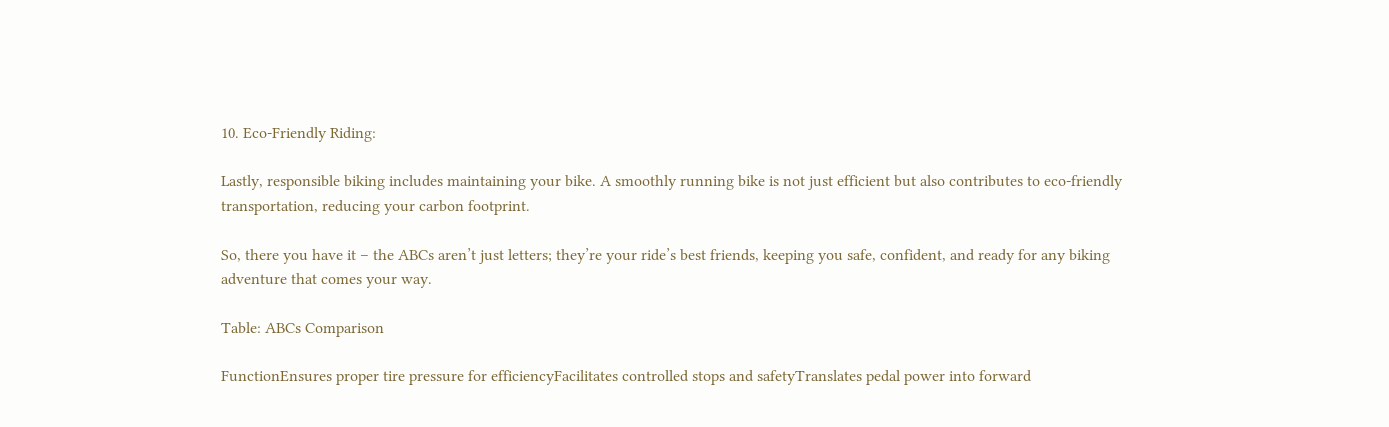10. Eco-Friendly Riding:

Lastly, responsible biking includes maintaining your bike. A smoothly running bike is not just efficient but also contributes to eco-friendly transportation, reducing your carbon footprint.

So, there you have it – the ABCs aren’t just letters; they’re your ride’s best friends, keeping you safe, confident, and ready for any biking adventure that comes your way.

Table: ABCs Comparison

FunctionEnsures proper tire pressure for efficiencyFacilitates controlled stops and safetyTranslates pedal power into forward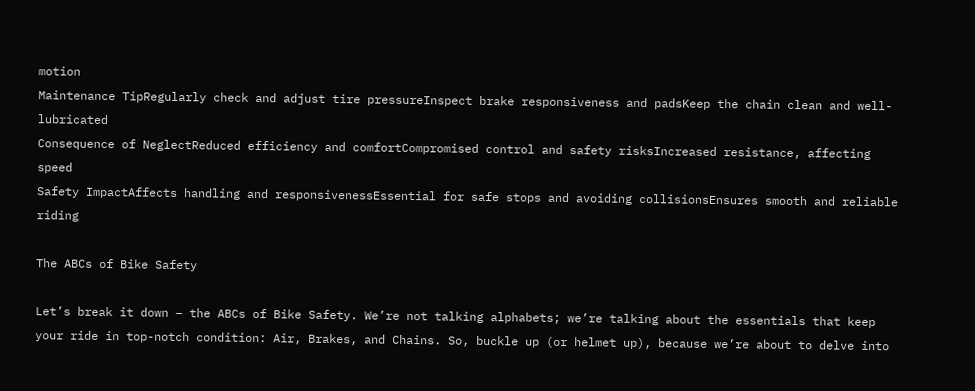motion
Maintenance TipRegularly check and adjust tire pressureInspect brake responsiveness and padsKeep the chain clean and well-lubricated
Consequence of NeglectReduced efficiency and comfortCompromised control and safety risksIncreased resistance, affecting speed
Safety ImpactAffects handling and responsivenessEssential for safe stops and avoiding collisionsEnsures smooth and reliable riding

The ABCs of Bike Safety

Let’s break it down – the ABCs of Bike Safety. We’re not talking alphabets; we’re talking about the essentials that keep your ride in top-notch condition: Air, Brakes, and Chains. So, buckle up (or helmet up), because we’re about to delve into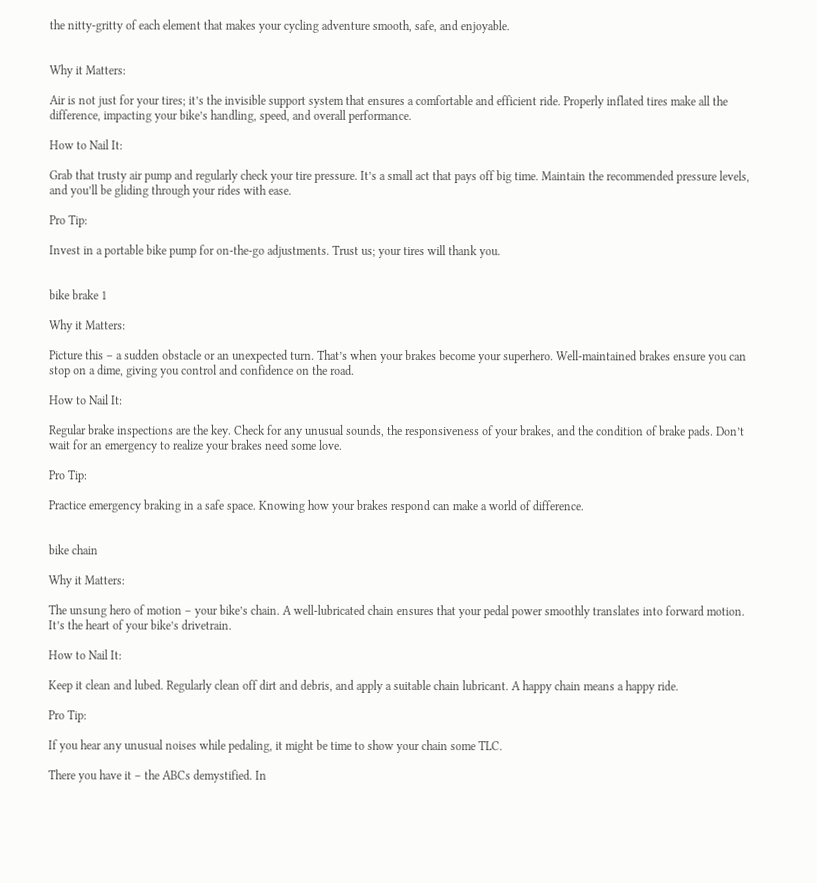the nitty-gritty of each element that makes your cycling adventure smooth, safe, and enjoyable.


Why it Matters:

Air is not just for your tires; it’s the invisible support system that ensures a comfortable and efficient ride. Properly inflated tires make all the difference, impacting your bike’s handling, speed, and overall performance.

How to Nail It:

Grab that trusty air pump and regularly check your tire pressure. It’s a small act that pays off big time. Maintain the recommended pressure levels, and you’ll be gliding through your rides with ease.

Pro Tip:

Invest in a portable bike pump for on-the-go adjustments. Trust us; your tires will thank you.


bike brake 1

Why it Matters:

Picture this – a sudden obstacle or an unexpected turn. That’s when your brakes become your superhero. Well-maintained brakes ensure you can stop on a dime, giving you control and confidence on the road.

How to Nail It:

Regular brake inspections are the key. Check for any unusual sounds, the responsiveness of your brakes, and the condition of brake pads. Don’t wait for an emergency to realize your brakes need some love.

Pro Tip:

Practice emergency braking in a safe space. Knowing how your brakes respond can make a world of difference.


bike chain

Why it Matters:

The unsung hero of motion – your bike’s chain. A well-lubricated chain ensures that your pedal power smoothly translates into forward motion. It’s the heart of your bike’s drivetrain.

How to Nail It:

Keep it clean and lubed. Regularly clean off dirt and debris, and apply a suitable chain lubricant. A happy chain means a happy ride.

Pro Tip:

If you hear any unusual noises while pedaling, it might be time to show your chain some TLC.

There you have it – the ABCs demystified. In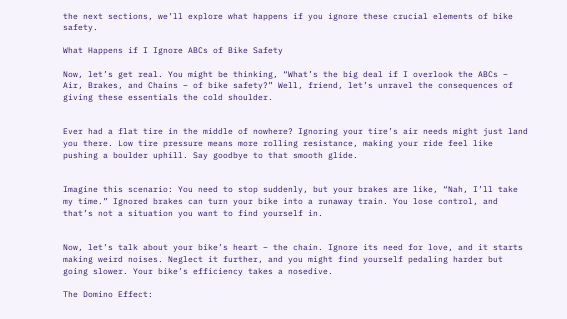the next sections, we’ll explore what happens if you ignore these crucial elements of bike safety.

What Happens if I Ignore ABCs of Bike Safety

Now, let’s get real. You might be thinking, “What’s the big deal if I overlook the ABCs – Air, Brakes, and Chains – of bike safety?” Well, friend, let’s unravel the consequences of giving these essentials the cold shoulder.


Ever had a flat tire in the middle of nowhere? Ignoring your tire’s air needs might just land you there. Low tire pressure means more rolling resistance, making your ride feel like pushing a boulder uphill. Say goodbye to that smooth glide.


Imagine this scenario: You need to stop suddenly, but your brakes are like, “Nah, I’ll take my time.” Ignored brakes can turn your bike into a runaway train. You lose control, and that’s not a situation you want to find yourself in.


Now, let’s talk about your bike’s heart – the chain. Ignore its need for love, and it starts making weird noises. Neglect it further, and you might find yourself pedaling harder but going slower. Your bike’s efficiency takes a nosedive.

The Domino Effect: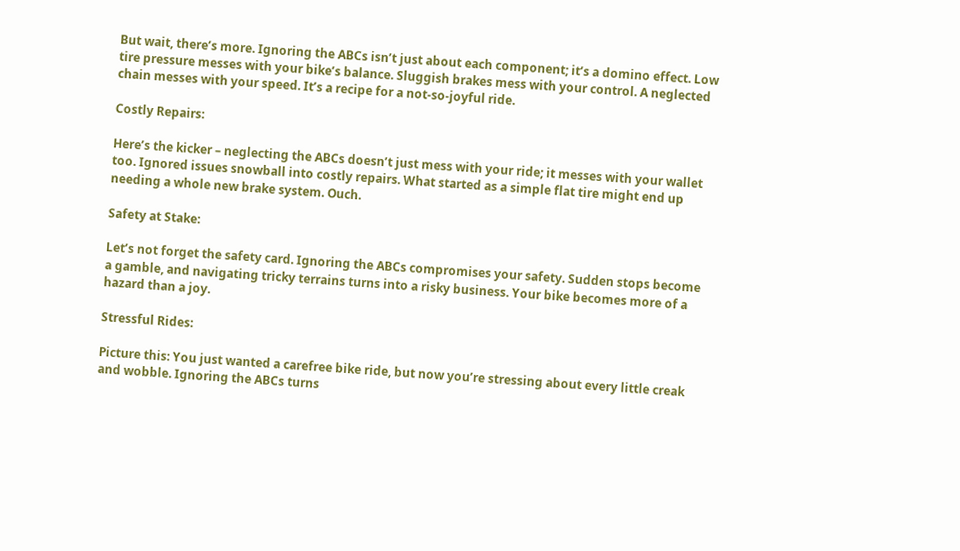But wait, there’s more. Ignoring the ABCs isn’t just about each component; it’s a domino effect. Low tire pressure messes with your bike’s balance. Sluggish brakes mess with your control. A neglected chain messes with your speed. It’s a recipe for a not-so-joyful ride.

Costly Repairs:

Here’s the kicker – neglecting the ABCs doesn’t just mess with your ride; it messes with your wallet too. Ignored issues snowball into costly repairs. What started as a simple flat tire might end up needing a whole new brake system. Ouch.

Safety at Stake:

Let’s not forget the safety card. Ignoring the ABCs compromises your safety. Sudden stops become a gamble, and navigating tricky terrains turns into a risky business. Your bike becomes more of a hazard than a joy.

Stressful Rides:

Picture this: You just wanted a carefree bike ride, but now you’re stressing about every little creak and wobble. Ignoring the ABCs turns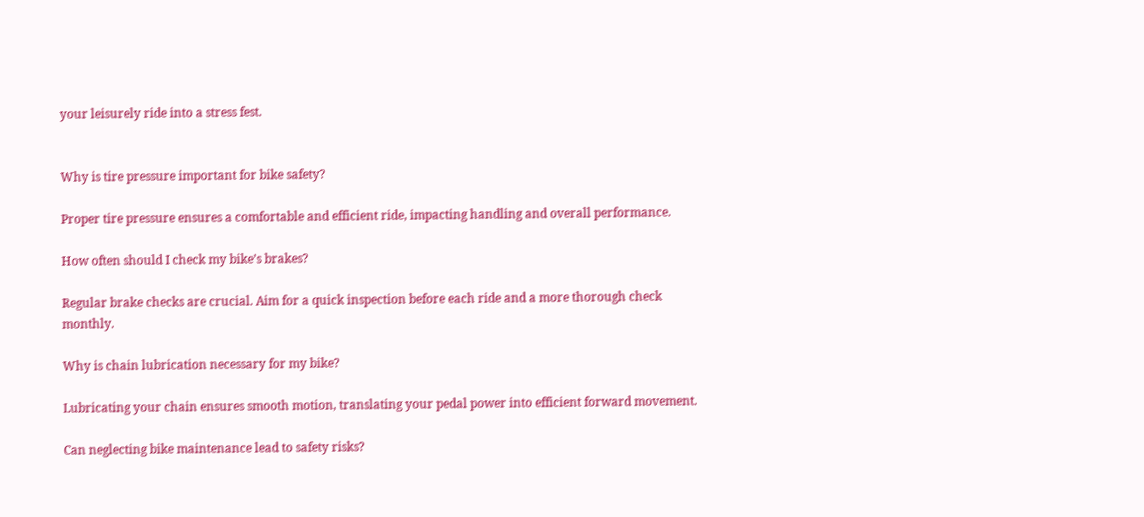your leisurely ride into a stress fest.


Why is tire pressure important for bike safety?

Proper tire pressure ensures a comfortable and efficient ride, impacting handling and overall performance.

How often should I check my bike’s brakes?

Regular brake checks are crucial. Aim for a quick inspection before each ride and a more thorough check monthly.

Why is chain lubrication necessary for my bike?

Lubricating your chain ensures smooth motion, translating your pedal power into efficient forward movement.

Can neglecting bike maintenance lead to safety risks?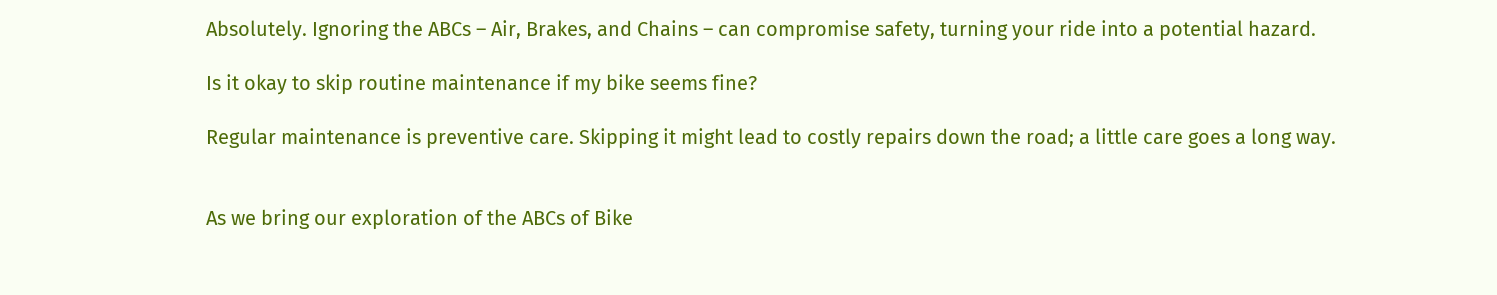Absolutely. Ignoring the ABCs – Air, Brakes, and Chains – can compromise safety, turning your ride into a potential hazard.

Is it okay to skip routine maintenance if my bike seems fine?

Regular maintenance is preventive care. Skipping it might lead to costly repairs down the road; a little care goes a long way.


As we bring our exploration of the ABCs of Bike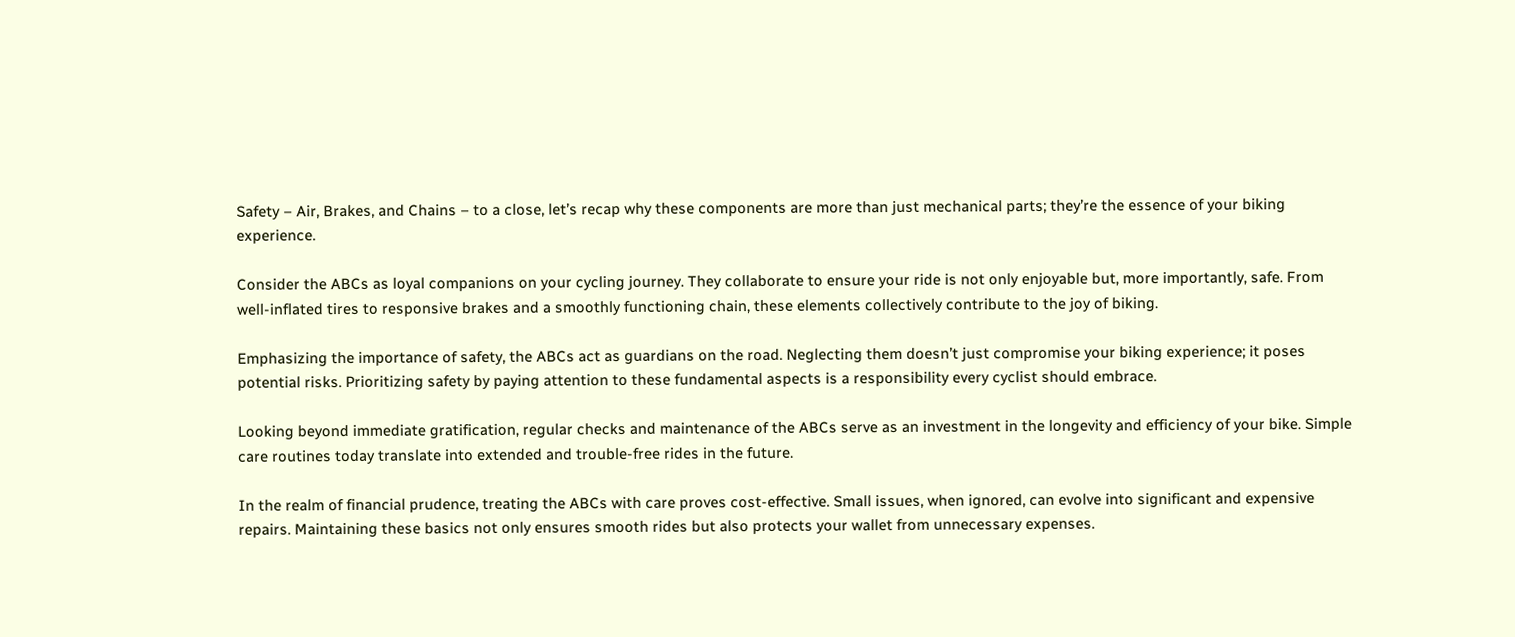Safety – Air, Brakes, and Chains – to a close, let’s recap why these components are more than just mechanical parts; they’re the essence of your biking experience.

Consider the ABCs as loyal companions on your cycling journey. They collaborate to ensure your ride is not only enjoyable but, more importantly, safe. From well-inflated tires to responsive brakes and a smoothly functioning chain, these elements collectively contribute to the joy of biking.

Emphasizing the importance of safety, the ABCs act as guardians on the road. Neglecting them doesn’t just compromise your biking experience; it poses potential risks. Prioritizing safety by paying attention to these fundamental aspects is a responsibility every cyclist should embrace.

Looking beyond immediate gratification, regular checks and maintenance of the ABCs serve as an investment in the longevity and efficiency of your bike. Simple care routines today translate into extended and trouble-free rides in the future.

In the realm of financial prudence, treating the ABCs with care proves cost-effective. Small issues, when ignored, can evolve into significant and expensive repairs. Maintaining these basics not only ensures smooth rides but also protects your wallet from unnecessary expenses.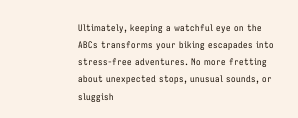Ultimately, keeping a watchful eye on the ABCs transforms your biking escapades into stress-free adventures. No more fretting about unexpected stops, unusual sounds, or sluggish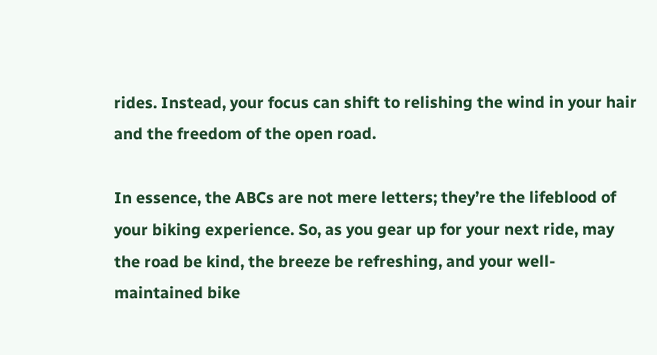rides. Instead, your focus can shift to relishing the wind in your hair and the freedom of the open road.

In essence, the ABCs are not mere letters; they’re the lifeblood of your biking experience. So, as you gear up for your next ride, may the road be kind, the breeze be refreshing, and your well-maintained bike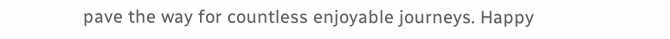pave the way for countless enjoyable journeys. Happy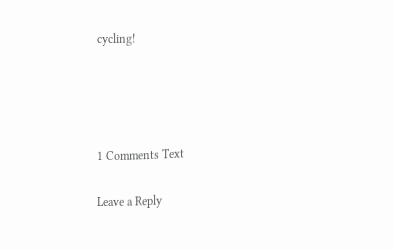cycling!




1 Comments Text

Leave a Reply